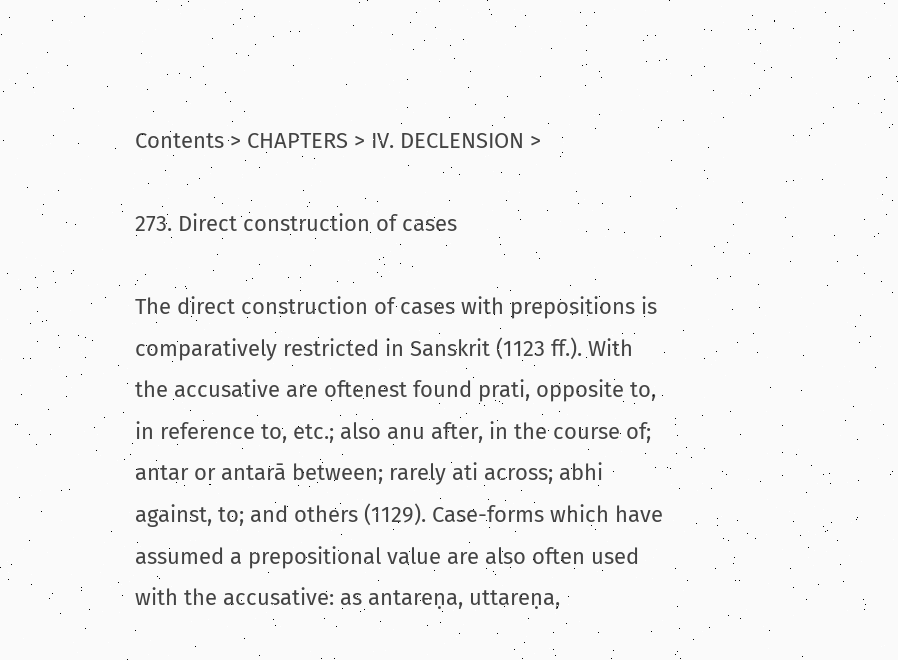Contents > CHAPTERS > IV. DECLENSION >

273. Direct construction of cases

The direct construction of cases with prepositions is comparatively restricted in Sanskrit (1123 ff.). With the accusative are oftenest found prati, opposite to, in reference to, etc.; also anu after, in the course of; antar or antarā between; rarely ati across; abhi against, to; and others (1129). Case-forms which have assumed a prepositional value are also often used with the accusative: as antareṇa, uttareṇa,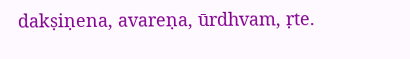dakṣiṇena, avareṇa, ūrdhvam, ṛte.